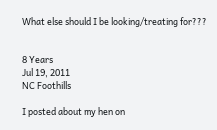What else should I be looking/treating for???


8 Years
Jul 19, 2011
NC Foothills

I posted about my hen on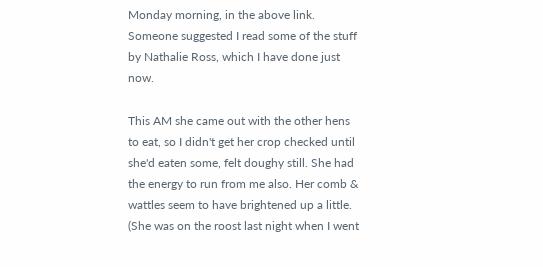Monday morning, in the above link. Someone suggested I read some of the stuff by Nathalie Ross, which I have done just now.

This AM she came out with the other hens to eat, so I didn't get her crop checked until she'd eaten some, felt doughy still. She had the energy to run from me also. Her comb & wattles seem to have brightened up a little. (She was on the roost last night when I went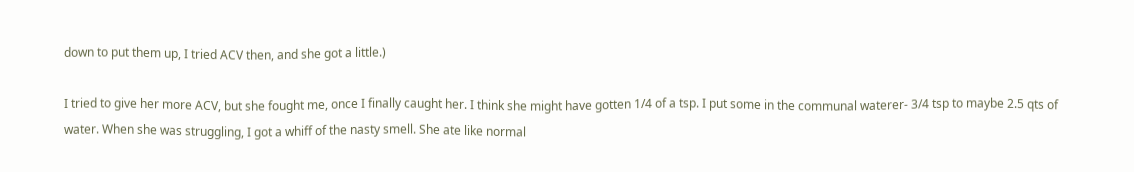down to put them up, I tried ACV then, and she got a little.)

I tried to give her more ACV, but she fought me, once I finally caught her. I think she might have gotten 1/4 of a tsp. I put some in the communal waterer- 3/4 tsp to maybe 2.5 qts of water. When she was struggling, I got a whiff of the nasty smell. She ate like normal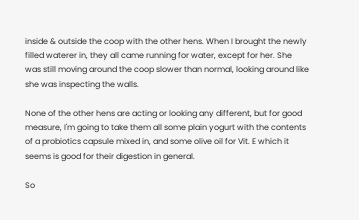inside & outside the coop with the other hens. When I brought the newly filled waterer in, they all came running for water, except for her. She was still moving around the coop slower than normal, looking around like she was inspecting the walls.

None of the other hens are acting or looking any different, but for good measure, I'm going to take them all some plain yogurt with the contents of a probiotics capsule mixed in, and some olive oil for Vit. E which it seems is good for their digestion in general.

So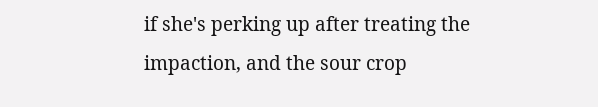if she's perking up after treating the impaction, and the sour crop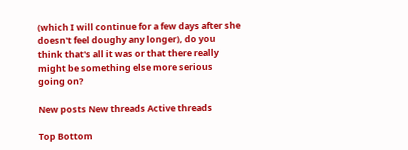(which I will continue for a few days after she doesn't feel doughy any longer), do you think that's all it was or that there really might be something else more serious going on?

New posts New threads Active threads

Top Bottom